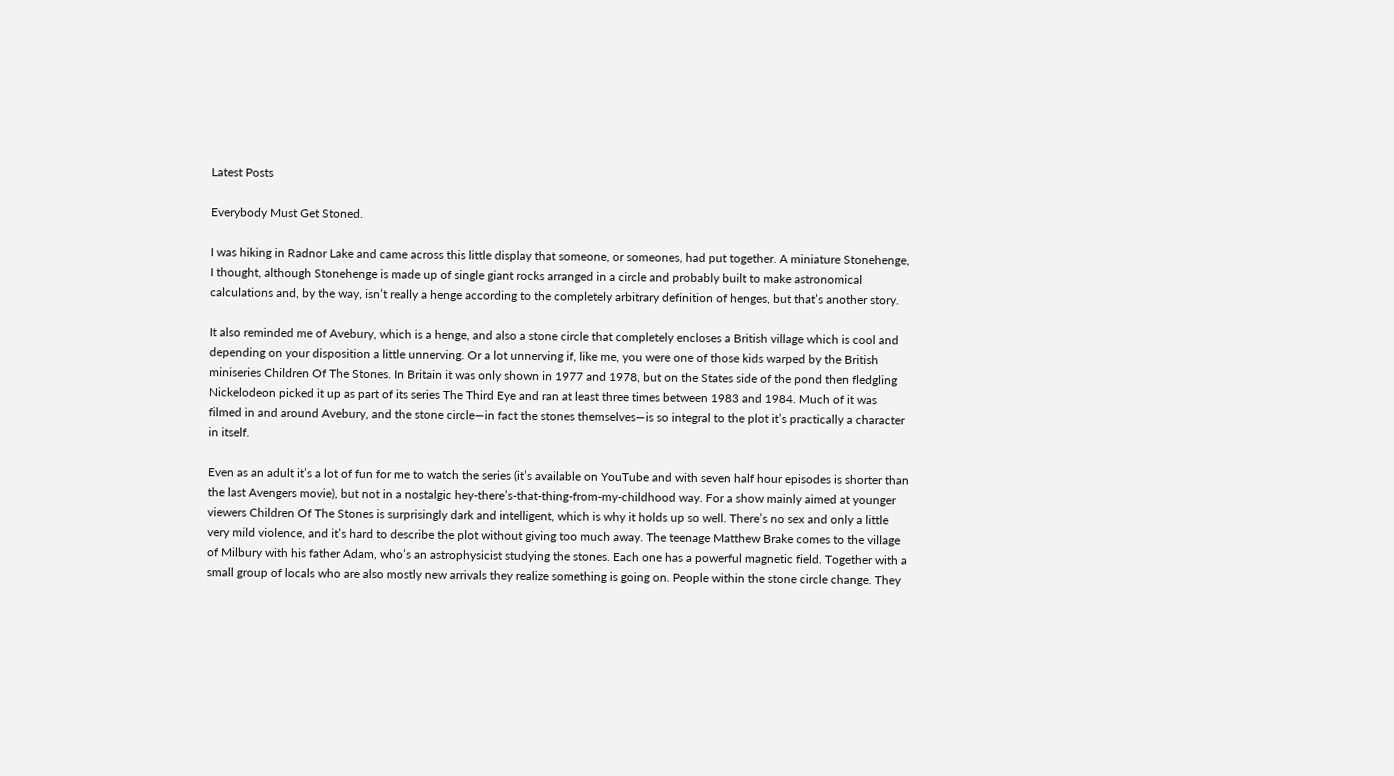Latest Posts

Everybody Must Get Stoned.

I was hiking in Radnor Lake and came across this little display that someone, or someones, had put together. A miniature Stonehenge, I thought, although Stonehenge is made up of single giant rocks arranged in a circle and probably built to make astronomical calculations and, by the way, isn’t really a henge according to the completely arbitrary definition of henges, but that’s another story.

It also reminded me of Avebury, which is a henge, and also a stone circle that completely encloses a British village which is cool and depending on your disposition a little unnerving. Or a lot unnerving if, like me, you were one of those kids warped by the British miniseries Children Of The Stones. In Britain it was only shown in 1977 and 1978, but on the States side of the pond then fledgling Nickelodeon picked it up as part of its series The Third Eye and ran at least three times between 1983 and 1984. Much of it was filmed in and around Avebury, and the stone circle—in fact the stones themselves—is so integral to the plot it’s practically a character in itself.

Even as an adult it’s a lot of fun for me to watch the series (it’s available on YouTube and with seven half hour episodes is shorter than the last Avengers movie), but not in a nostalgic hey-there’s-that-thing-from-my-childhood way. For a show mainly aimed at younger viewers Children Of The Stones is surprisingly dark and intelligent, which is why it holds up so well. There’s no sex and only a little very mild violence, and it’s hard to describe the plot without giving too much away. The teenage Matthew Brake comes to the village of Milbury with his father Adam, who’s an astrophysicist studying the stones. Each one has a powerful magnetic field. Together with a small group of locals who are also mostly new arrivals they realize something is going on. People within the stone circle change. They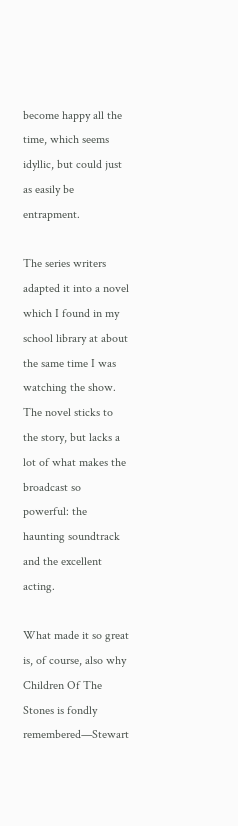become happy all the time, which seems idyllic, but could just as easily be entrapment.

The series writers adapted it into a novel which I found in my school library at about the same time I was watching the show. The novel sticks to the story, but lacks a lot of what makes the broadcast so powerful: the haunting soundtrack and the excellent acting.

What made it so great is, of course, also why Children Of The Stones is fondly remembered—Stewart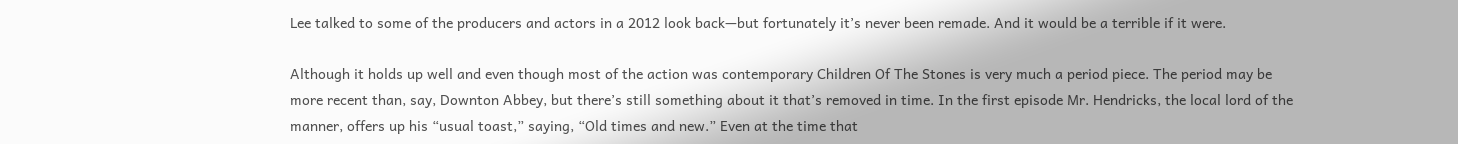Lee talked to some of the producers and actors in a 2012 look back—but fortunately it’s never been remade. And it would be a terrible if it were.

Although it holds up well and even though most of the action was contemporary Children Of The Stones is very much a period piece. The period may be more recent than, say, Downton Abbey, but there’s still something about it that’s removed in time. In the first episode Mr. Hendricks, the local lord of the manner, offers up his “usual toast,” saying, “Old times and new.” Even at the time that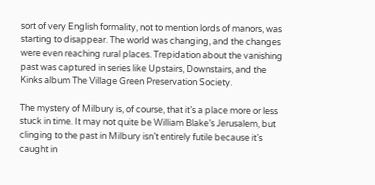sort of very English formality, not to mention lords of manors, was starting to disappear. The world was changing, and the changes were even reaching rural places. Trepidation about the vanishing past was captured in series like Upstairs, Downstairs, and the Kinks album The Village Green Preservation Society.

The mystery of Milbury is, of course, that it’s a place more or less stuck in time. It may not quite be William Blake’s Jerusalem, but clinging to the past in Milbury isn’t entirely futile because it’s caught in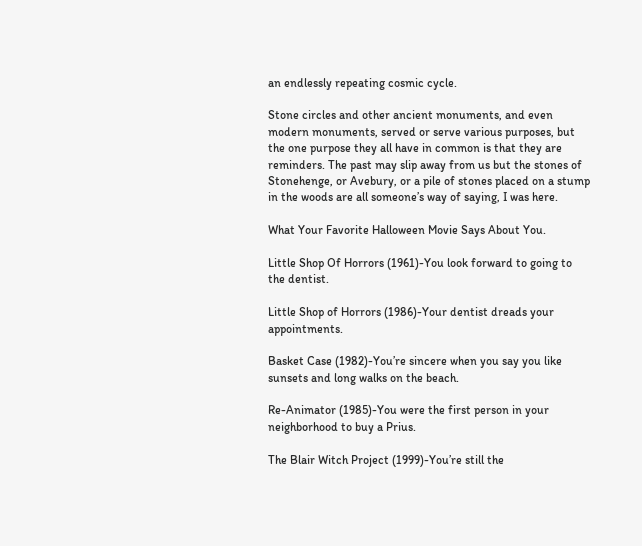an endlessly repeating cosmic cycle.

Stone circles and other ancient monuments, and even modern monuments, served or serve various purposes, but the one purpose they all have in common is that they are reminders. The past may slip away from us but the stones of Stonehenge, or Avebury, or a pile of stones placed on a stump in the woods are all someone’s way of saying, I was here.

What Your Favorite Halloween Movie Says About You.

Little Shop Of Horrors (1961)-You look forward to going to the dentist.

Little Shop of Horrors (1986)-Your dentist dreads your appointments.

Basket Case (1982)-You’re sincere when you say you like sunsets and long walks on the beach.

Re-Animator (1985)-You were the first person in your neighborhood to buy a Prius.

The Blair Witch Project (1999)-You’re still the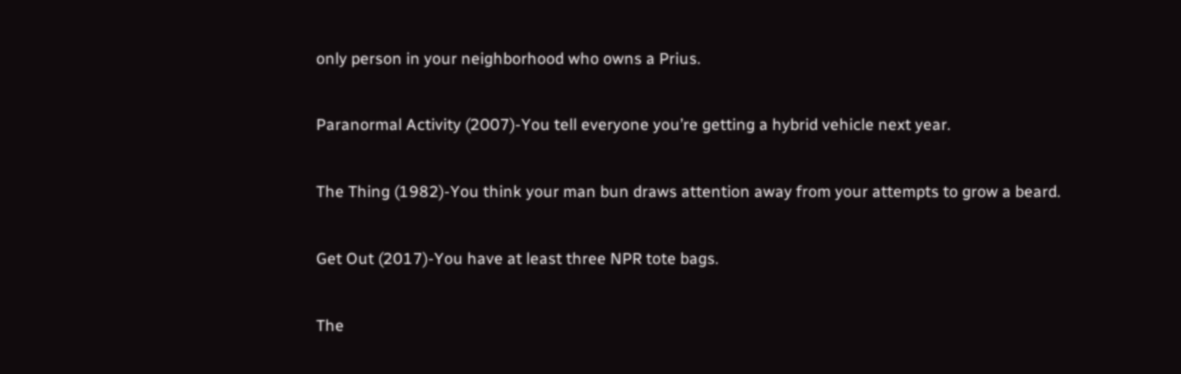only person in your neighborhood who owns a Prius.

Paranormal Activity (2007)-You tell everyone you’re getting a hybrid vehicle next year.

The Thing (1982)-You think your man bun draws attention away from your attempts to grow a beard.

Get Out (2017)-You have at least three NPR tote bags.

The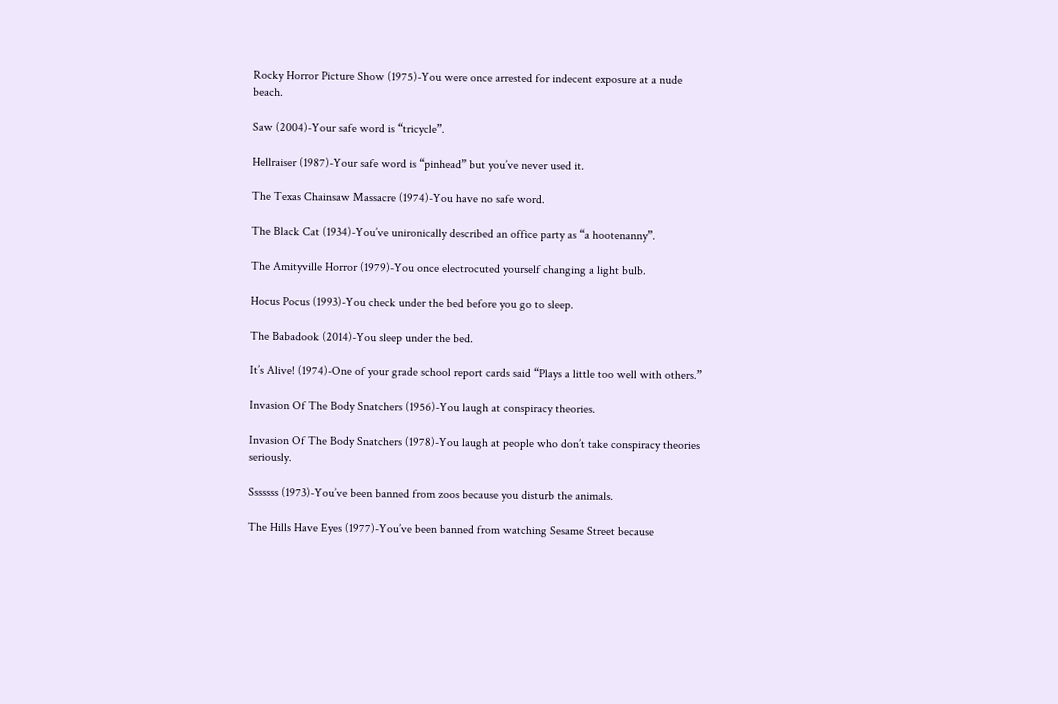Rocky Horror Picture Show (1975)-You were once arrested for indecent exposure at a nude beach.

Saw (2004)-Your safe word is “tricycle”.

Hellraiser (1987)-Your safe word is “pinhead” but you’ve never used it.

The Texas Chainsaw Massacre (1974)-You have no safe word.

The Black Cat (1934)-You’ve unironically described an office party as “a hootenanny”.

The Amityville Horror (1979)-You once electrocuted yourself changing a light bulb.

Hocus Pocus (1993)-You check under the bed before you go to sleep.

The Babadook (2014)-You sleep under the bed.

It’s Alive! (1974)-One of your grade school report cards said “Plays a little too well with others.”

Invasion Of The Body Snatchers (1956)-You laugh at conspiracy theories.

Invasion Of The Body Snatchers (1978)-You laugh at people who don’t take conspiracy theories seriously.

Sssssss (1973)-You’ve been banned from zoos because you disturb the animals.

The Hills Have Eyes (1977)-You’ve been banned from watching Sesame Street because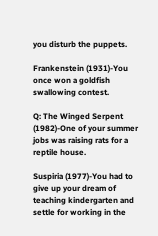you disturb the puppets.

Frankenstein (1931)-You once won a goldfish swallowing contest.

Q: The Winged Serpent (1982)-One of your summer jobs was raising rats for a reptile house.

Suspiria (1977)-You had to give up your dream of teaching kindergarten and settle for working in the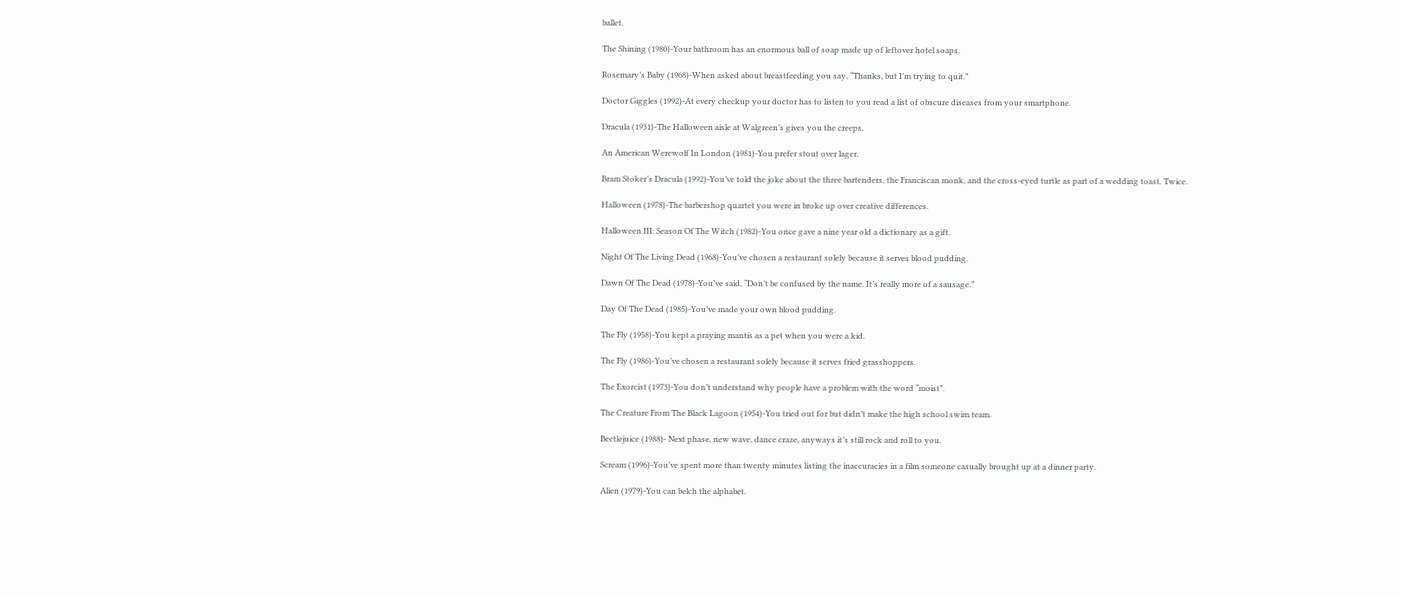ballet.

The Shining (1980)-Your bathroom has an enormous ball of soap made up of leftover hotel soaps.

Rosemary’s Baby (1968)-When asked about breastfeeding you say, “Thanks, but I’m trying to quit.”

Doctor Giggles (1992)-At every checkup your doctor has to listen to you read a list of obscure diseases from your smartphone.

Dracula (1931)-The Halloween aisle at Walgreen’s gives you the creeps.

An American Werewolf In London (1981)-You prefer stout over lager.

Bram Stoker’s Dracula (1992)-You’ve told the joke about the three bartenders, the Franciscan monk, and the cross-eyed turtle as part of a wedding toast. Twice.

Halloween (1978)-The barbershop quartet you were in broke up over creative differences.

Halloween III: Season Of The Witch (1982)-You once gave a nine year old a dictionary as a gift.

Night Of The Living Dead (1968)-You’ve chosen a restaurant solely because it serves blood pudding.

Dawn Of The Dead (1978)-You’ve said, “Don’t be confused by the name. It’s really more of a sausage.”

Day Of The Dead (1985)-You’ve made your own blood pudding.

The Fly (1958)-You kept a praying mantis as a pet when you were a kid.

The Fly (1986)-You’ve chosen a restaurant solely because it serves fried grasshoppers.

The Exorcist (1973)-You don’t understand why people have a problem with the word “moist”.

The Creature From The Black Lagoon (1954)-You tried out for but didn’t make the high school swim team.

Beetlejuice (1988)- Next phase, new wave, dance craze, anyways it’s still rock and roll to you.

Scream (1996)-You’ve spent more than twenty minutes listing the inaccuracies in a film someone casually brought up at a dinner party.

Alien (1979)-You can belch the alphabet.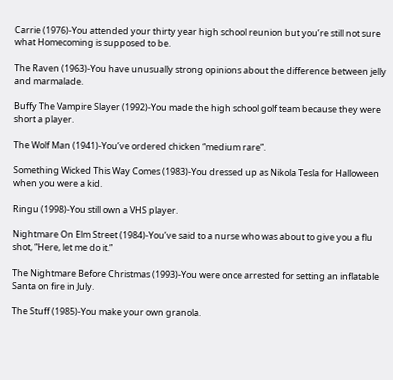Carrie (1976)-You attended your thirty year high school reunion but you’re still not sure what Homecoming is supposed to be.

The Raven (1963)-You have unusually strong opinions about the difference between jelly and marmalade.

Buffy The Vampire Slayer (1992)-You made the high school golf team because they were short a player.

The Wolf Man (1941)-You’ve ordered chicken “medium rare”.

Something Wicked This Way Comes (1983)-You dressed up as Nikola Tesla for Halloween when you were a kid.

Ringu (1998)-You still own a VHS player.

Nightmare On Elm Street (1984)-You’ve said to a nurse who was about to give you a flu shot, “Here, let me do it.”

The Nightmare Before Christmas (1993)-You were once arrested for setting an inflatable Santa on fire in July.

The Stuff (1985)-You make your own granola.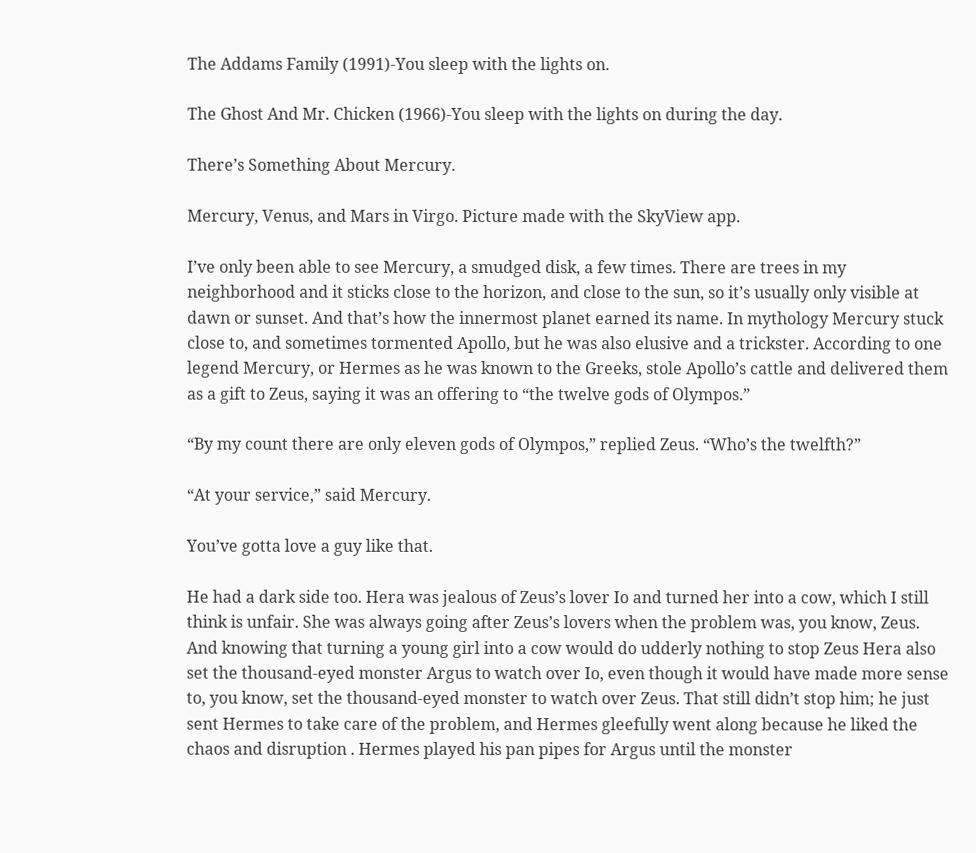The Addams Family (1991)-You sleep with the lights on.

The Ghost And Mr. Chicken (1966)-You sleep with the lights on during the day.

There’s Something About Mercury.

Mercury, Venus, and Mars in Virgo. Picture made with the SkyView app.

I’ve only been able to see Mercury, a smudged disk, a few times. There are trees in my neighborhood and it sticks close to the horizon, and close to the sun, so it’s usually only visible at dawn or sunset. And that’s how the innermost planet earned its name. In mythology Mercury stuck close to, and sometimes tormented Apollo, but he was also elusive and a trickster. According to one legend Mercury, or Hermes as he was known to the Greeks, stole Apollo’s cattle and delivered them as a gift to Zeus, saying it was an offering to “the twelve gods of Olympos.”

“By my count there are only eleven gods of Olympos,” replied Zeus. “Who’s the twelfth?”

“At your service,” said Mercury.

You’ve gotta love a guy like that.

He had a dark side too. Hera was jealous of Zeus’s lover Io and turned her into a cow, which I still think is unfair. She was always going after Zeus’s lovers when the problem was, you know, Zeus. And knowing that turning a young girl into a cow would do udderly nothing to stop Zeus Hera also set the thousand-eyed monster Argus to watch over Io, even though it would have made more sense to, you know, set the thousand-eyed monster to watch over Zeus. That still didn’t stop him; he just sent Hermes to take care of the problem, and Hermes gleefully went along because he liked the chaos and disruption . Hermes played his pan pipes for Argus until the monster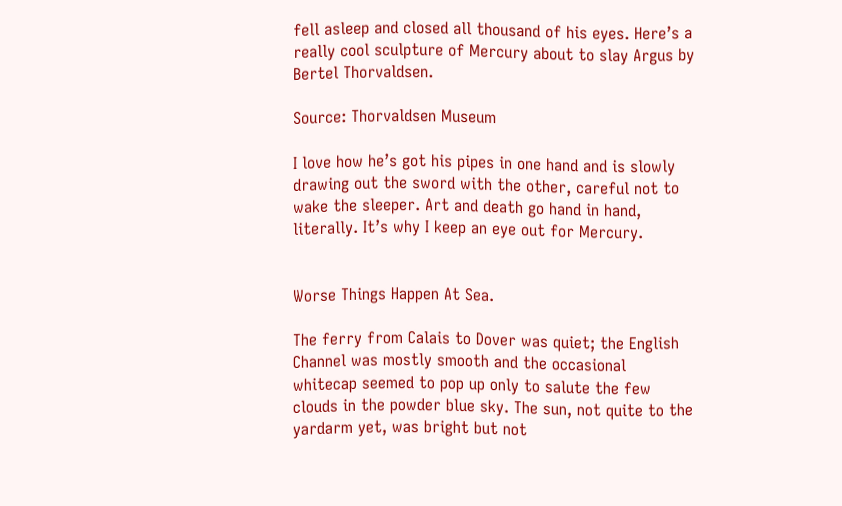fell asleep and closed all thousand of his eyes. Here’s a really cool sculpture of Mercury about to slay Argus by Bertel Thorvaldsen.

Source: Thorvaldsen Museum

I love how he’s got his pipes in one hand and is slowly drawing out the sword with the other, careful not to wake the sleeper. Art and death go hand in hand, literally. It’s why I keep an eye out for Mercury.


Worse Things Happen At Sea.

The ferry from Calais to Dover was quiet; the English Channel was mostly smooth and the occasional whitecap seemed to pop up only to salute the few clouds in the powder blue sky. The sun, not quite to the yardarm yet, was bright but not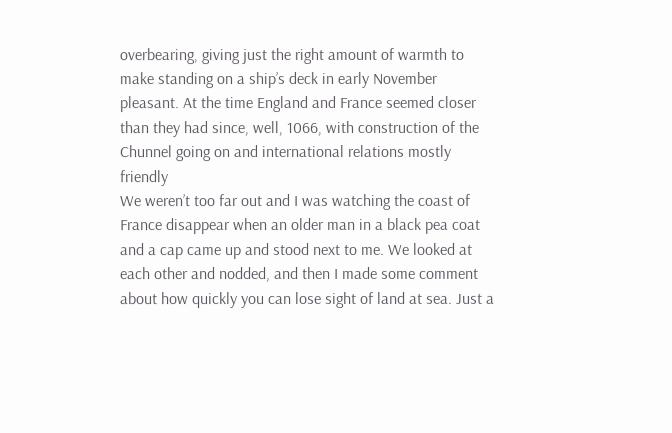overbearing, giving just the right amount of warmth to make standing on a ship’s deck in early November pleasant. At the time England and France seemed closer than they had since, well, 1066, with construction of the Chunnel going on and international relations mostly friendly
We weren’t too far out and I was watching the coast of France disappear when an older man in a black pea coat and a cap came up and stood next to me. We looked at each other and nodded, and then I made some comment about how quickly you can lose sight of land at sea. Just a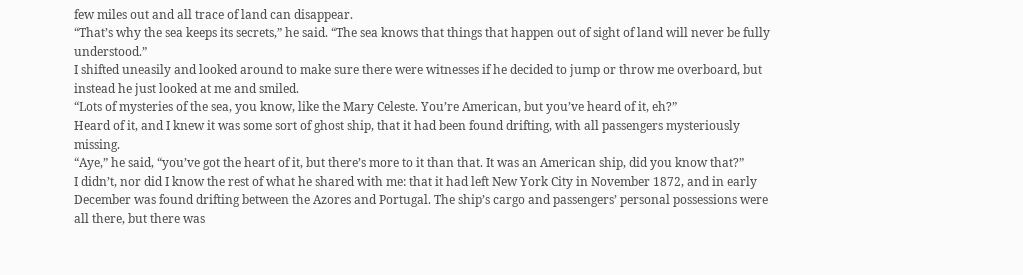few miles out and all trace of land can disappear.
“That’s why the sea keeps its secrets,” he said. “The sea knows that things that happen out of sight of land will never be fully understood.”
I shifted uneasily and looked around to make sure there were witnesses if he decided to jump or throw me overboard, but instead he just looked at me and smiled.
“Lots of mysteries of the sea, you know, like the Mary Celeste. You’re American, but you’ve heard of it, eh?”
Heard of it, and I knew it was some sort of ghost ship, that it had been found drifting, with all passengers mysteriously missing.
“Aye,” he said, “you’ve got the heart of it, but there’s more to it than that. It was an American ship, did you know that?”
I didn’t, nor did I know the rest of what he shared with me: that it had left New York City in November 1872, and in early December was found drifting between the Azores and Portugal. The ship’s cargo and passengers’ personal possessions were all there, but there was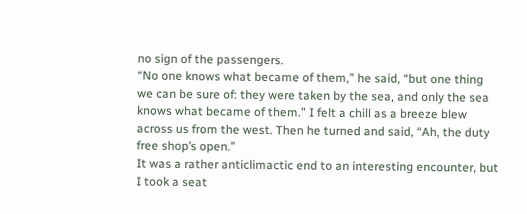no sign of the passengers.
“No one knows what became of them,” he said, “but one thing we can be sure of: they were taken by the sea, and only the sea knows what became of them.” I felt a chill as a breeze blew across us from the west. Then he turned and said, “Ah, the duty free shop’s open.”
It was a rather anticlimactic end to an interesting encounter, but I took a seat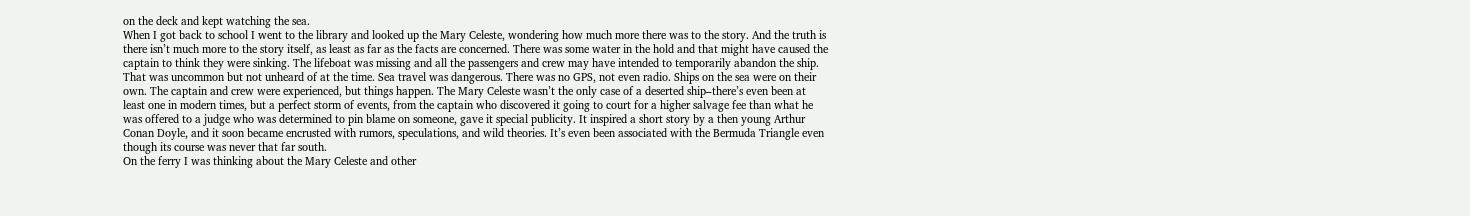on the deck and kept watching the sea.
When I got back to school I went to the library and looked up the Mary Celeste, wondering how much more there was to the story. And the truth is there isn’t much more to the story itself, as least as far as the facts are concerned. There was some water in the hold and that might have caused the captain to think they were sinking. The lifeboat was missing and all the passengers and crew may have intended to temporarily abandon the ship. That was uncommon but not unheard of at the time. Sea travel was dangerous. There was no GPS, not even radio. Ships on the sea were on their own. The captain and crew were experienced, but things happen. The Mary Celeste wasn’t the only case of a deserted ship–there’s even been at least one in modern times, but a perfect storm of events, from the captain who discovered it going to court for a higher salvage fee than what he was offered to a judge who was determined to pin blame on someone, gave it special publicity. It inspired a short story by a then young Arthur Conan Doyle, and it soon became encrusted with rumors, speculations, and wild theories. It’s even been associated with the Bermuda Triangle even though its course was never that far south.
On the ferry I was thinking about the Mary Celeste and other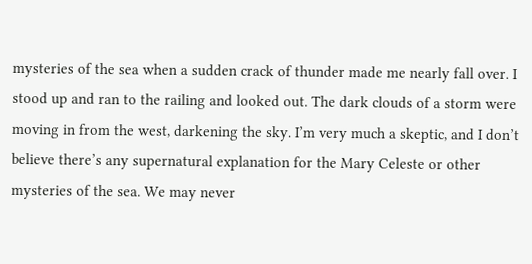mysteries of the sea when a sudden crack of thunder made me nearly fall over. I stood up and ran to the railing and looked out. The dark clouds of a storm were moving in from the west, darkening the sky. I’m very much a skeptic, and I don’t believe there’s any supernatural explanation for the Mary Celeste or other mysteries of the sea. We may never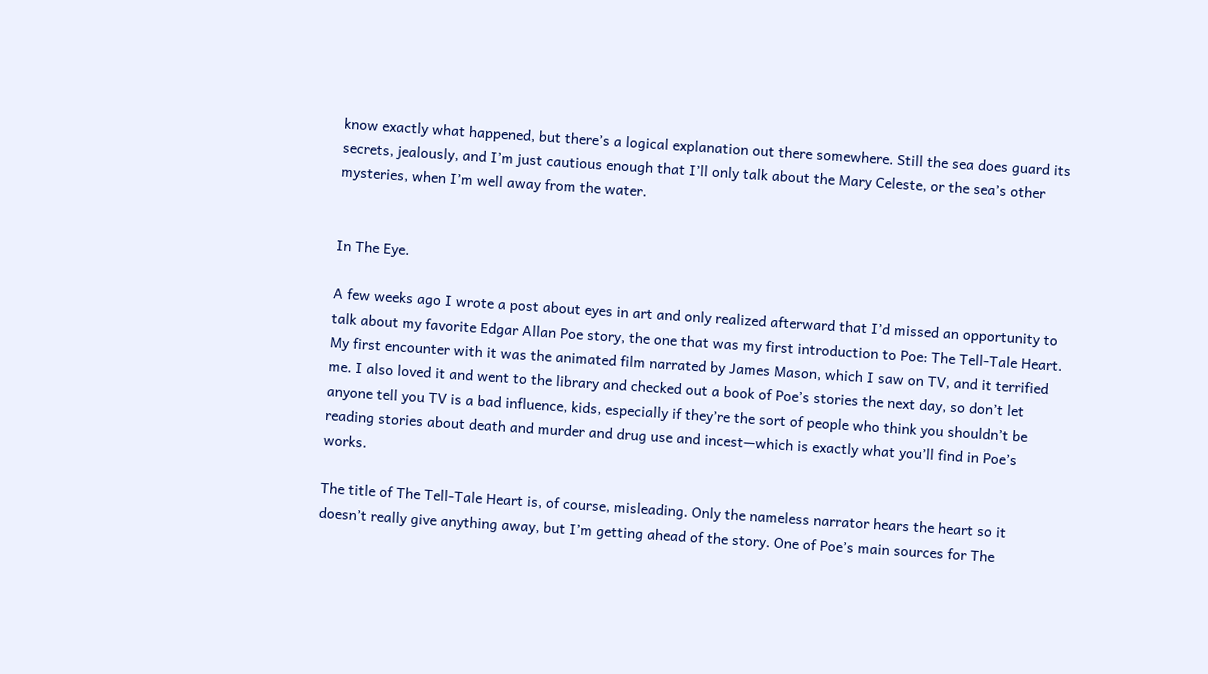know exactly what happened, but there’s a logical explanation out there somewhere. Still the sea does guard its secrets, jealously, and I’m just cautious enough that I’ll only talk about the Mary Celeste, or the sea’s other mysteries, when I’m well away from the water.


In The Eye.

A few weeks ago I wrote a post about eyes in art and only realized afterward that I’d missed an opportunity to talk about my favorite Edgar Allan Poe story, the one that was my first introduction to Poe: The Tell-Tale Heart. My first encounter with it was the animated film narrated by James Mason, which I saw on TV, and it terrified me. I also loved it and went to the library and checked out a book of Poe’s stories the next day, so don’t let anyone tell you TV is a bad influence, kids, especially if they’re the sort of people who think you shouldn’t be reading stories about death and murder and drug use and incest—which is exactly what you’ll find in Poe’s works.

The title of The Tell-Tale Heart is, of course, misleading. Only the nameless narrator hears the heart so it doesn’t really give anything away, but I’m getting ahead of the story. One of Poe’s main sources for The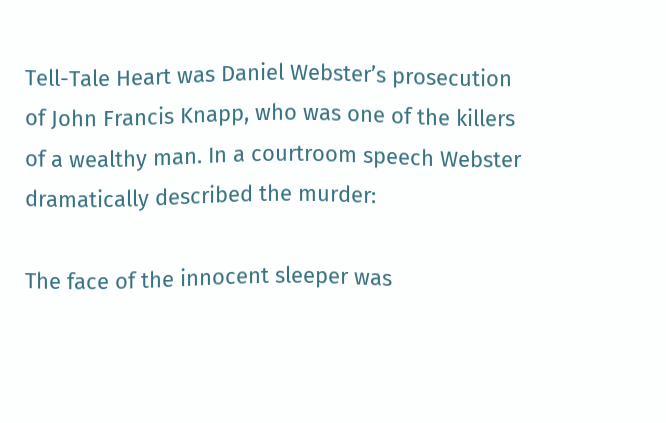Tell-Tale Heart was Daniel Webster’s prosecution of John Francis Knapp, who was one of the killers of a wealthy man. In a courtroom speech Webster dramatically described the murder:

The face of the innocent sleeper was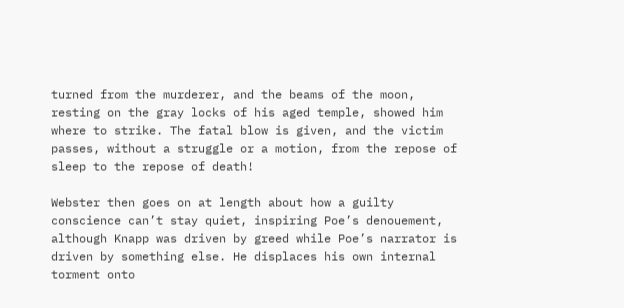turned from the murderer, and the beams of the moon, resting on the gray locks of his aged temple, showed him where to strike. The fatal blow is given, and the victim passes, without a struggle or a motion, from the repose of sleep to the repose of death!

Webster then goes on at length about how a guilty conscience can’t stay quiet, inspiring Poe’s denouement, although Knapp was driven by greed while Poe’s narrator is driven by something else. He displaces his own internal torment onto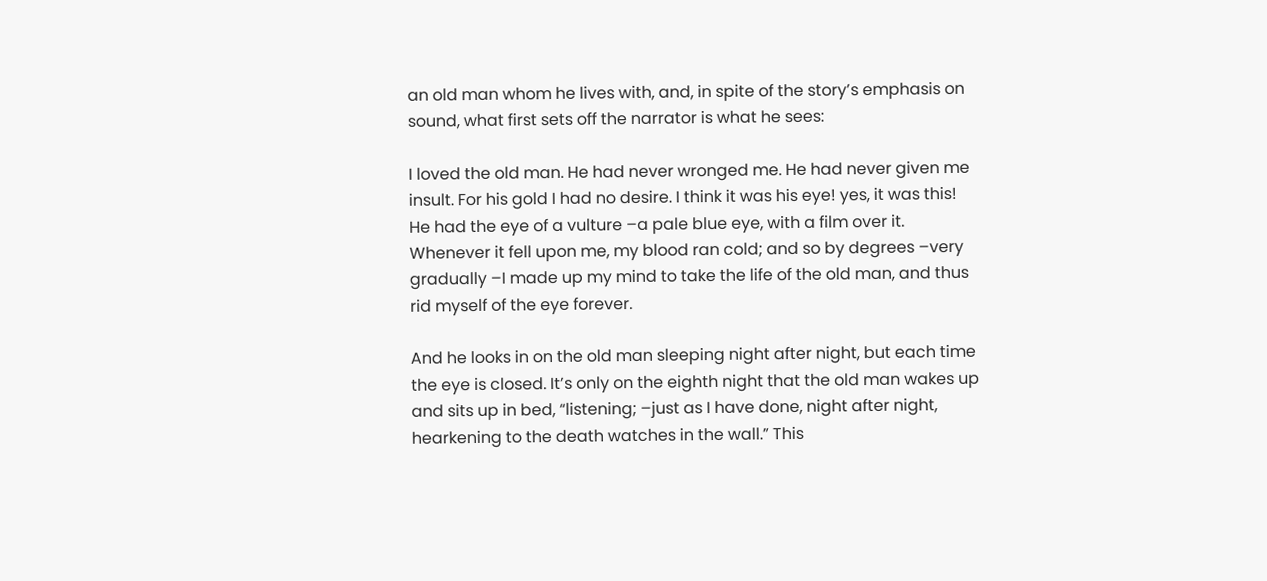an old man whom he lives with, and, in spite of the story’s emphasis on sound, what first sets off the narrator is what he sees:

I loved the old man. He had never wronged me. He had never given me insult. For his gold I had no desire. I think it was his eye! yes, it was this! He had the eye of a vulture –a pale blue eye, with a film over it. Whenever it fell upon me, my blood ran cold; and so by degrees –very gradually –I made up my mind to take the life of the old man, and thus rid myself of the eye forever.

And he looks in on the old man sleeping night after night, but each time the eye is closed. It’s only on the eighth night that the old man wakes up and sits up in bed, “listening; –just as I have done, night after night, hearkening to the death watches in the wall.” This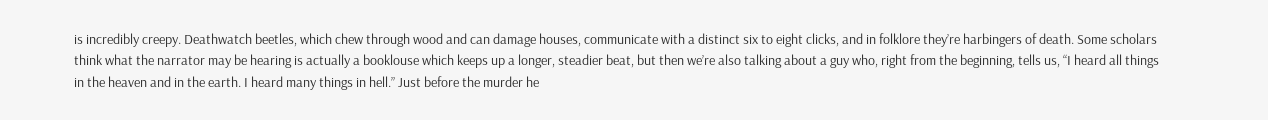is incredibly creepy. Deathwatch beetles, which chew through wood and can damage houses, communicate with a distinct six to eight clicks, and in folklore they’re harbingers of death. Some scholars think what the narrator may be hearing is actually a booklouse which keeps up a longer, steadier beat, but then we’re also talking about a guy who, right from the beginning, tells us, “I heard all things in the heaven and in the earth. I heard many things in hell.” Just before the murder he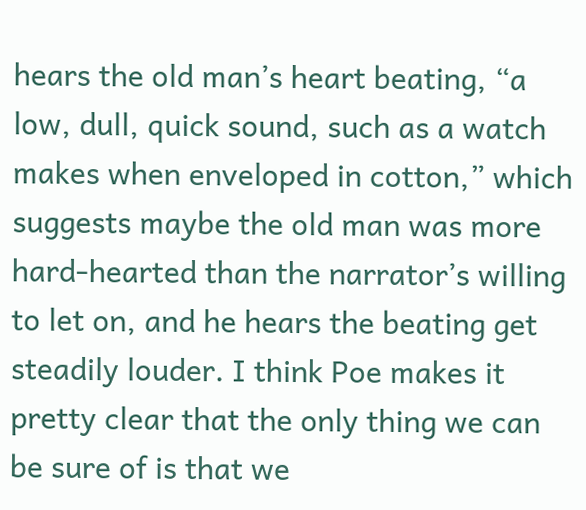hears the old man’s heart beating, “a low, dull, quick sound, such as a watch makes when enveloped in cotton,” which suggests maybe the old man was more hard-hearted than the narrator’s willing to let on, and he hears the beating get steadily louder. I think Poe makes it pretty clear that the only thing we can be sure of is that we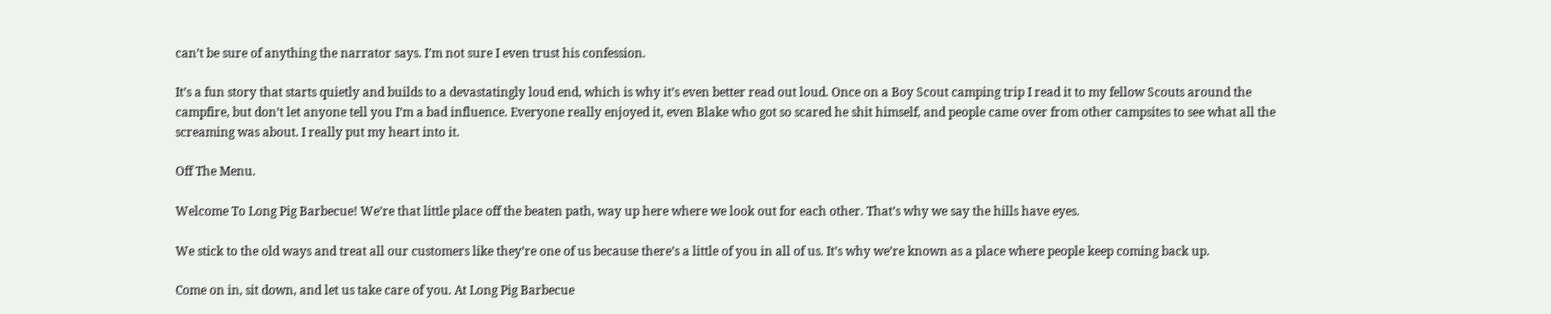can’t be sure of anything the narrator says. I’m not sure I even trust his confession.

It’s a fun story that starts quietly and builds to a devastatingly loud end, which is why it’s even better read out loud. Once on a Boy Scout camping trip I read it to my fellow Scouts around the campfire, but don’t let anyone tell you I’m a bad influence. Everyone really enjoyed it, even Blake who got so scared he shit himself, and people came over from other campsites to see what all the screaming was about. I really put my heart into it.

Off The Menu.

Welcome To Long Pig Barbecue! We’re that little place off the beaten path, way up here where we look out for each other. That’s why we say the hills have eyes.

We stick to the old ways and treat all our customers like they’re one of us because there’s a little of you in all of us. It’s why we’re known as a place where people keep coming back up.

Come on in, sit down, and let us take care of you. At Long Pig Barbecue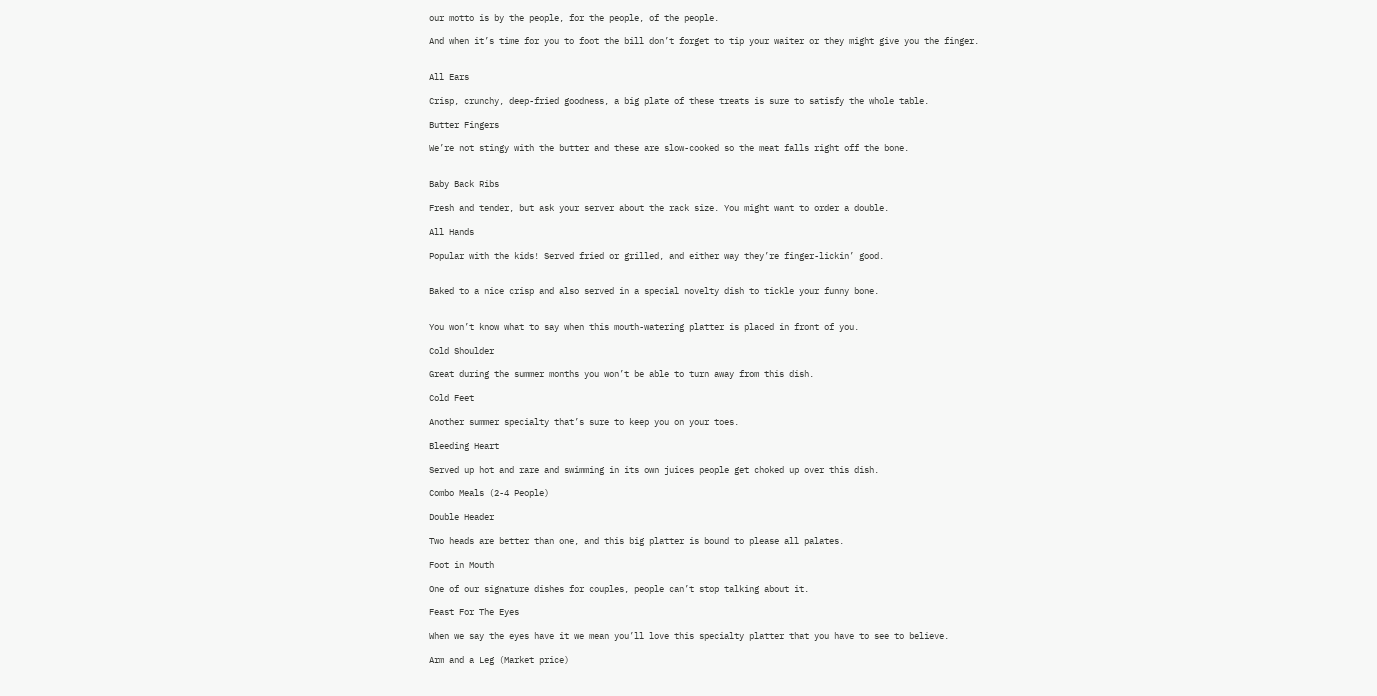our motto is by the people, for the people, of the people.

And when it’s time for you to foot the bill don’t forget to tip your waiter or they might give you the finger.


All Ears

Crisp, crunchy, deep-fried goodness, a big plate of these treats is sure to satisfy the whole table.

Butter Fingers

We’re not stingy with the butter and these are slow-cooked so the meat falls right off the bone.


Baby Back Ribs

Fresh and tender, but ask your server about the rack size. You might want to order a double.

All Hands

Popular with the kids! Served fried or grilled, and either way they’re finger-lickin’ good.


Baked to a nice crisp and also served in a special novelty dish to tickle your funny bone.


You won’t know what to say when this mouth-watering platter is placed in front of you.

Cold Shoulder

Great during the summer months you won’t be able to turn away from this dish.

Cold Feet

Another summer specialty that’s sure to keep you on your toes.

Bleeding Heart

Served up hot and rare and swimming in its own juices people get choked up over this dish.

Combo Meals (2-4 People)

Double Header

Two heads are better than one, and this big platter is bound to please all palates.

Foot in Mouth

One of our signature dishes for couples, people can’t stop talking about it.

Feast For The Eyes

When we say the eyes have it we mean you’ll love this specialty platter that you have to see to believe.

Arm and a Leg (Market price)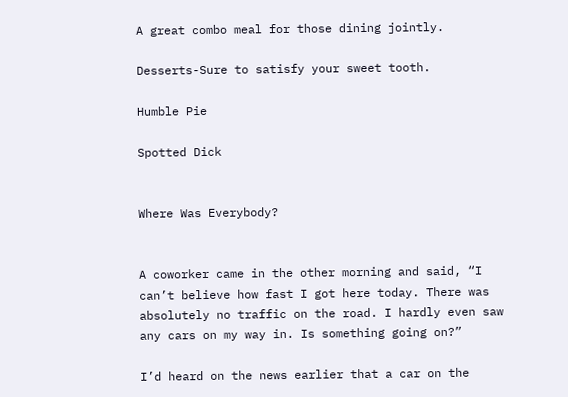A great combo meal for those dining jointly.

Desserts-Sure to satisfy your sweet tooth.

Humble Pie

Spotted Dick


Where Was Everybody?


A coworker came in the other morning and said, “I can’t believe how fast I got here today. There was absolutely no traffic on the road. I hardly even saw any cars on my way in. Is something going on?”

I’d heard on the news earlier that a car on the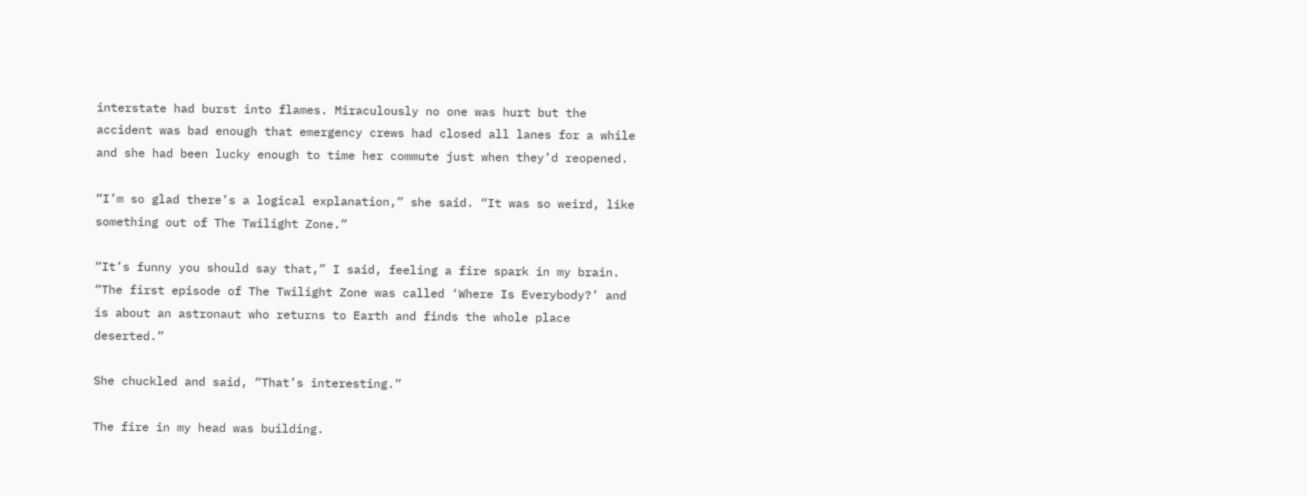interstate had burst into flames. Miraculously no one was hurt but the accident was bad enough that emergency crews had closed all lanes for a while and she had been lucky enough to time her commute just when they’d reopened.

“I’m so glad there’s a logical explanation,” she said. “It was so weird, like something out of The Twilight Zone.”

“It’s funny you should say that,” I said, feeling a fire spark in my brain. “The first episode of The Twilight Zone was called ‘Where Is Everybody?’ and is about an astronaut who returns to Earth and finds the whole place deserted.”

She chuckled and said, “That’s interesting.”

The fire in my head was building.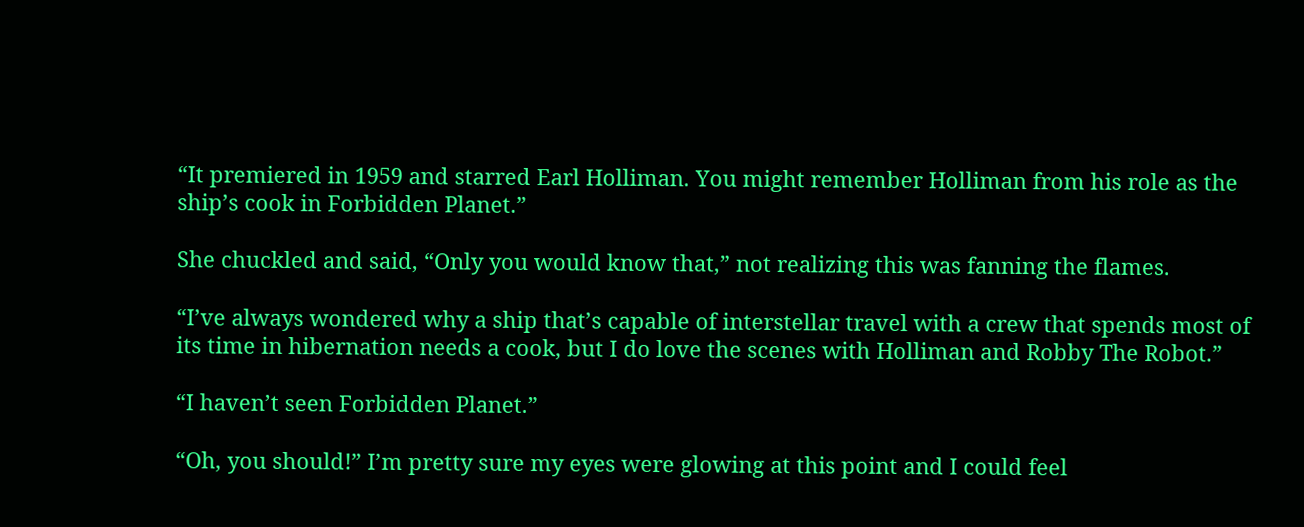“It premiered in 1959 and starred Earl Holliman. You might remember Holliman from his role as the ship’s cook in Forbidden Planet.”

She chuckled and said, “Only you would know that,” not realizing this was fanning the flames.

“I’ve always wondered why a ship that’s capable of interstellar travel with a crew that spends most of its time in hibernation needs a cook, but I do love the scenes with Holliman and Robby The Robot.”

“I haven’t seen Forbidden Planet.”

“Oh, you should!” I’m pretty sure my eyes were glowing at this point and I could feel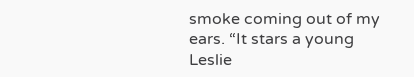smoke coming out of my ears. “It stars a young Leslie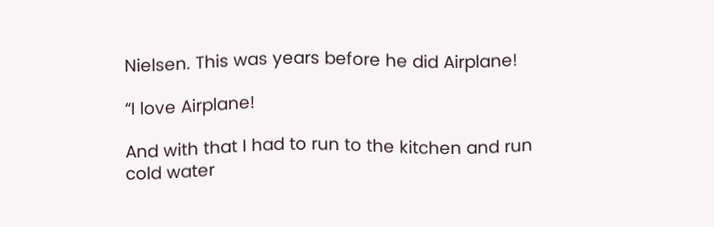Nielsen. This was years before he did Airplane!

“I love Airplane!

And with that I had to run to the kitchen and run cold water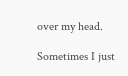over my head.

Sometimes I just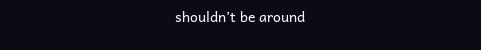shouldn’t be around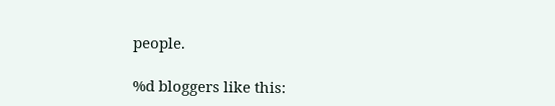people.

%d bloggers like this: